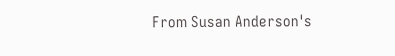From Susan Anderson's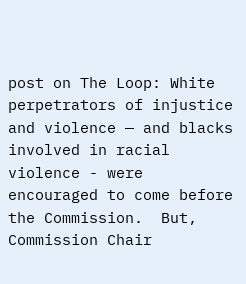post on The Loop: White perpetrators of injustice and violence — and blacks involved in racial violence - were encouraged to come before the Commission.  But, Commission Chair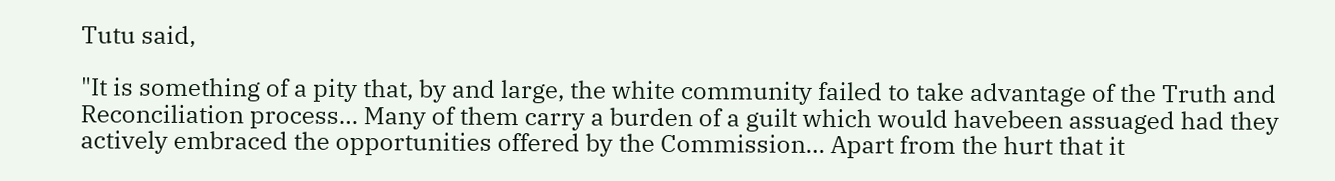Tutu said,

"It is something of a pity that, by and large, the white community failed to take advantage of the Truth and Reconciliation process… Many of them carry a burden of a guilt which would havebeen assuaged had they actively embraced the opportunities offered by the Commission… Apart from the hurt that it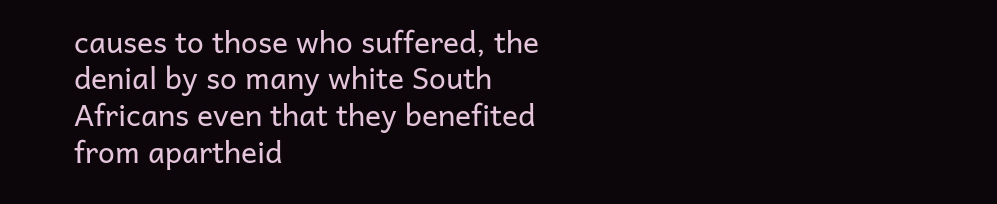causes to those who suffered, the denial by so many white South Africans even that they benefited from apartheid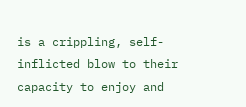is a crippling, self-inflicted blow to their capacity to enjoy and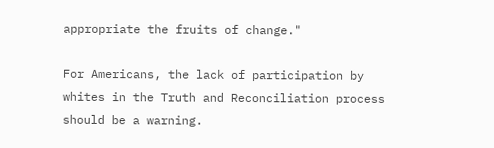appropriate the fruits of change."

For Americans, the lack of participation by whites in the Truth and Reconciliation process should be a warning.